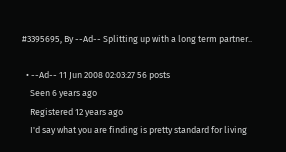#3395695, By --Ad-- Splitting up with a long term partner..

  • --Ad-- 11 Jun 2008 02:03:27 56 posts
    Seen 6 years ago
    Registered 12 years ago
    I'd say what you are finding is pretty standard for living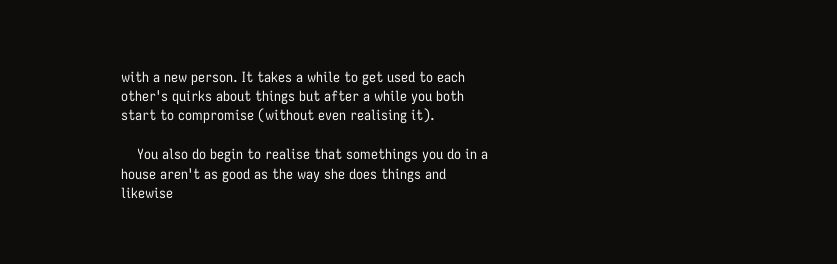with a new person. It takes a while to get used to each other's quirks about things but after a while you both start to compromise (without even realising it).

    You also do begin to realise that somethings you do in a house aren't as good as the way she does things and likewise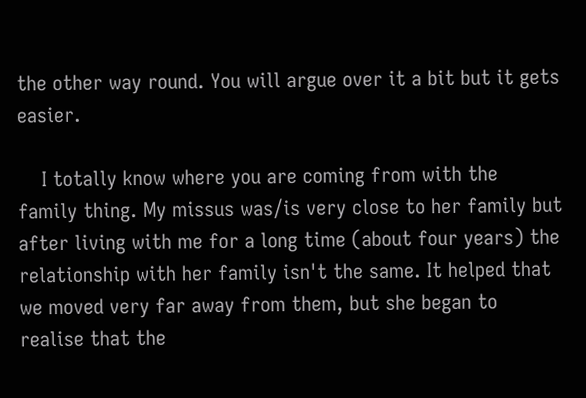the other way round. You will argue over it a bit but it gets easier.

    I totally know where you are coming from with the family thing. My missus was/is very close to her family but after living with me for a long time (about four years) the relationship with her family isn't the same. It helped that we moved very far away from them, but she began to realise that the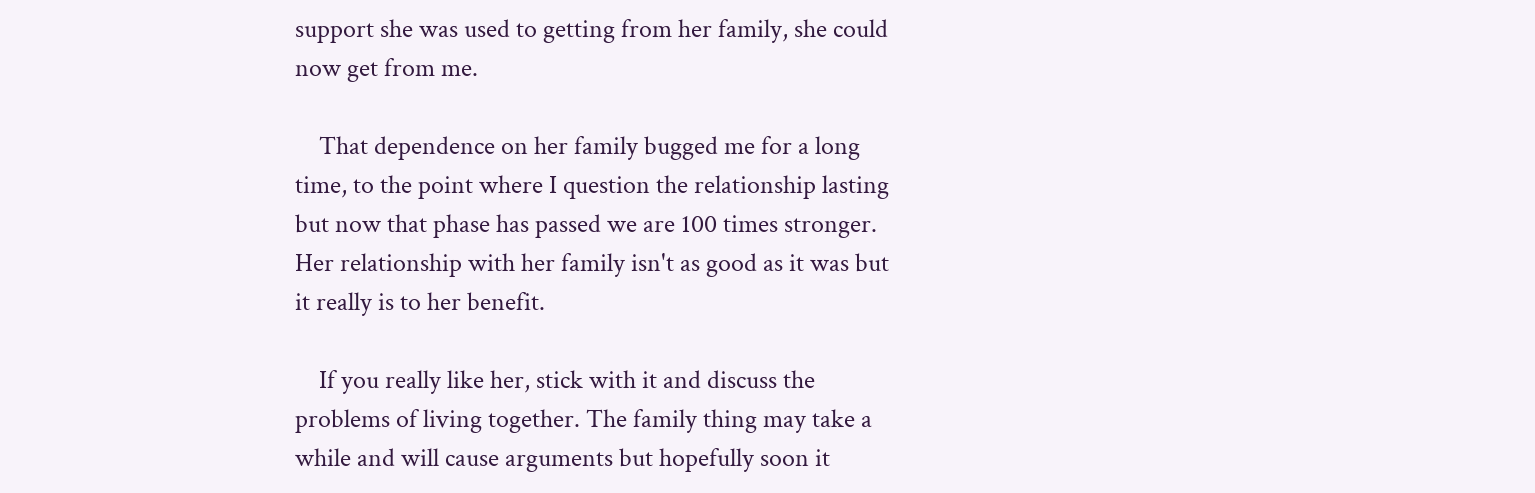support she was used to getting from her family, she could now get from me.

    That dependence on her family bugged me for a long time, to the point where I question the relationship lasting but now that phase has passed we are 100 times stronger. Her relationship with her family isn't as good as it was but it really is to her benefit.

    If you really like her, stick with it and discuss the problems of living together. The family thing may take a while and will cause arguments but hopefully soon it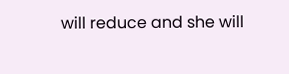will reduce and she will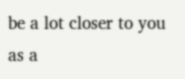be a lot closer to you as a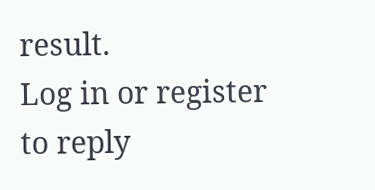result.
Log in or register to reply